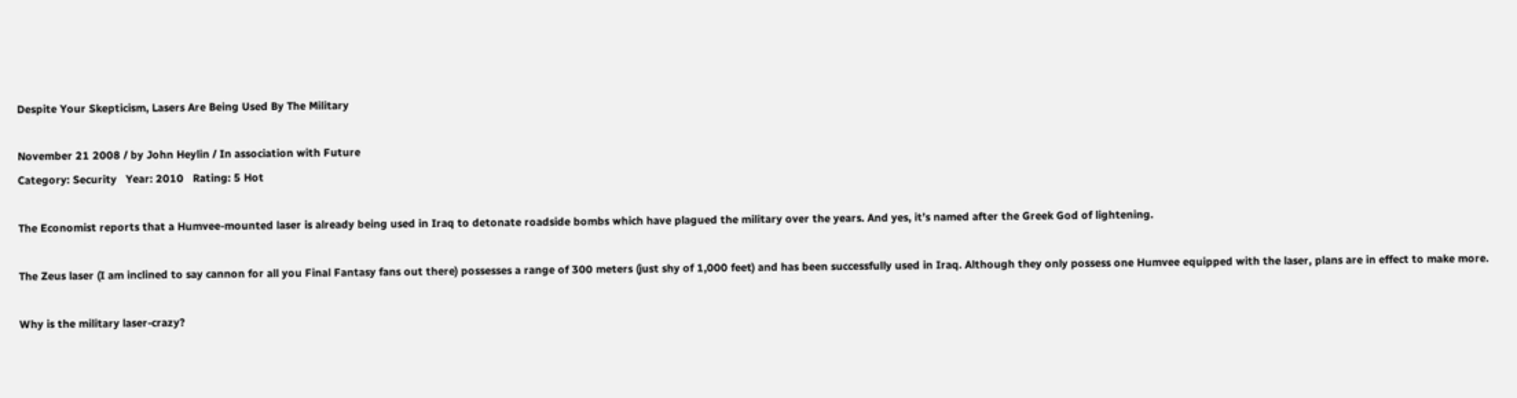Despite Your Skepticism, Lasers Are Being Used By The Military

November 21 2008 / by John Heylin / In association with Future
Category: Security   Year: 2010   Rating: 5 Hot

The Economist reports that a Humvee-mounted laser is already being used in Iraq to detonate roadside bombs which have plagued the military over the years. And yes, it’s named after the Greek God of lightening.

The Zeus laser (I am inclined to say cannon for all you Final Fantasy fans out there) possesses a range of 300 meters (just shy of 1,000 feet) and has been successfully used in Iraq. Although they only possess one Humvee equipped with the laser, plans are in effect to make more.

Why is the military laser-crazy?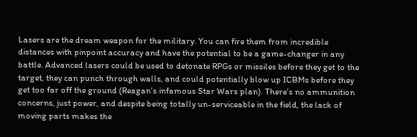Lasers are the dream weapon for the military. You can fire them from incredible distances with pinpoint accuracy and have the potential to be a game-changer in any battle. Advanced lasers could be used to detonate RPGs or missiles before they get to the target, they can punch through walls, and could potentially blow up ICBMs before they get too far off the ground (Reagan’s infamous Star Wars plan). There’s no ammunition concerns, just power, and despite being totally un-serviceable in the field, the lack of moving parts makes the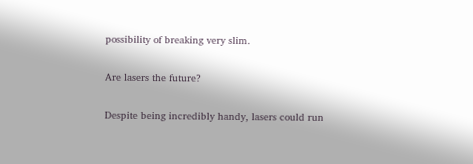possibility of breaking very slim.

Are lasers the future?

Despite being incredibly handy, lasers could run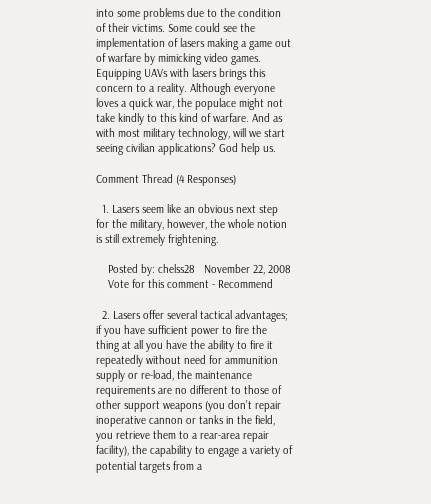into some problems due to the condition of their victims. Some could see the implementation of lasers making a game out of warfare by mimicking video games. Equipping UAVs with lasers brings this concern to a reality. Although everyone loves a quick war, the populace might not take kindly to this kind of warfare. And as with most military technology, will we start seeing civilian applications? God help us.

Comment Thread (4 Responses)

  1. Lasers seem like an obvious next step for the military, however, the whole notion is still extremely frightening.

    Posted by: chelss28   November 22, 2008
    Vote for this comment - Recommend

  2. Lasers offer several tactical advantages; if you have sufficient power to fire the thing at all you have the ability to fire it repeatedly without need for ammunition supply or re-load, the maintenance requirements are no different to those of other support weapons (you don’t repair inoperative cannon or tanks in the field, you retrieve them to a rear-area repair facility), the capability to engage a variety of potential targets from a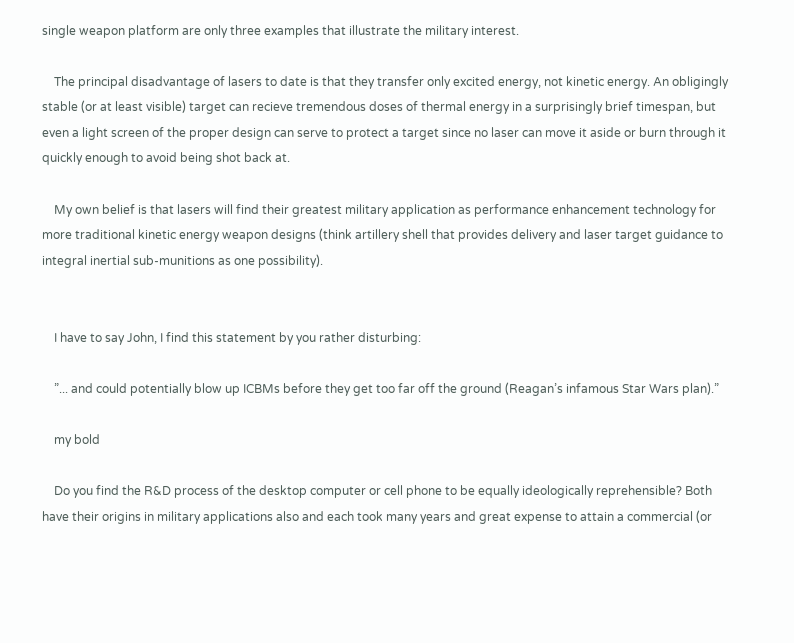single weapon platform are only three examples that illustrate the military interest.

    The principal disadvantage of lasers to date is that they transfer only excited energy, not kinetic energy. An obligingly stable (or at least visible) target can recieve tremendous doses of thermal energy in a surprisingly brief timespan, but even a light screen of the proper design can serve to protect a target since no laser can move it aside or burn through it quickly enough to avoid being shot back at.

    My own belief is that lasers will find their greatest military application as performance enhancement technology for more traditional kinetic energy weapon designs (think artillery shell that provides delivery and laser target guidance to integral inertial sub-munitions as one possibility).


    I have to say John, I find this statement by you rather disturbing:

    ”... and could potentially blow up ICBMs before they get too far off the ground (Reagan’s infamous Star Wars plan).”

    my bold

    Do you find the R&D process of the desktop computer or cell phone to be equally ideologically reprehensible? Both have their origins in military applications also and each took many years and great expense to attain a commercial (or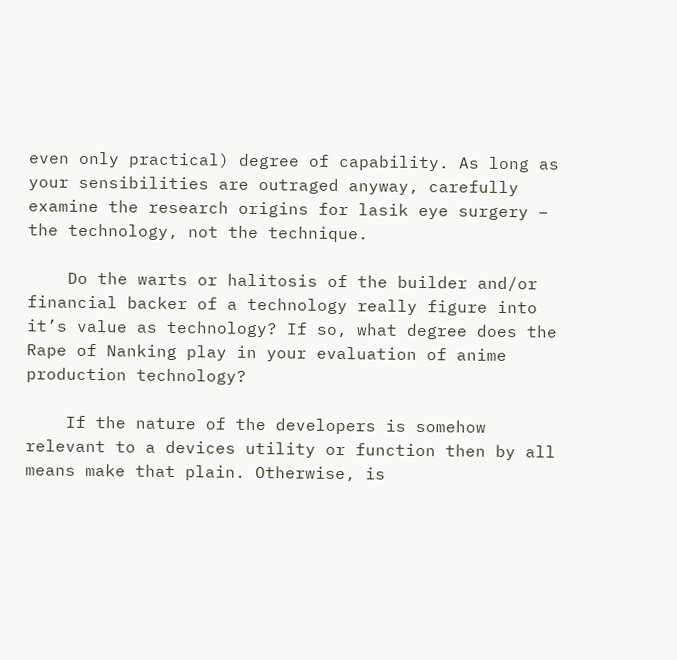even only practical) degree of capability. As long as your sensibilities are outraged anyway, carefully examine the research origins for lasik eye surgery – the technology, not the technique.

    Do the warts or halitosis of the builder and/or financial backer of a technology really figure into it’s value as technology? If so, what degree does the Rape of Nanking play in your evaluation of anime production technology?

    If the nature of the developers is somehow relevant to a devices utility or function then by all means make that plain. Otherwise, is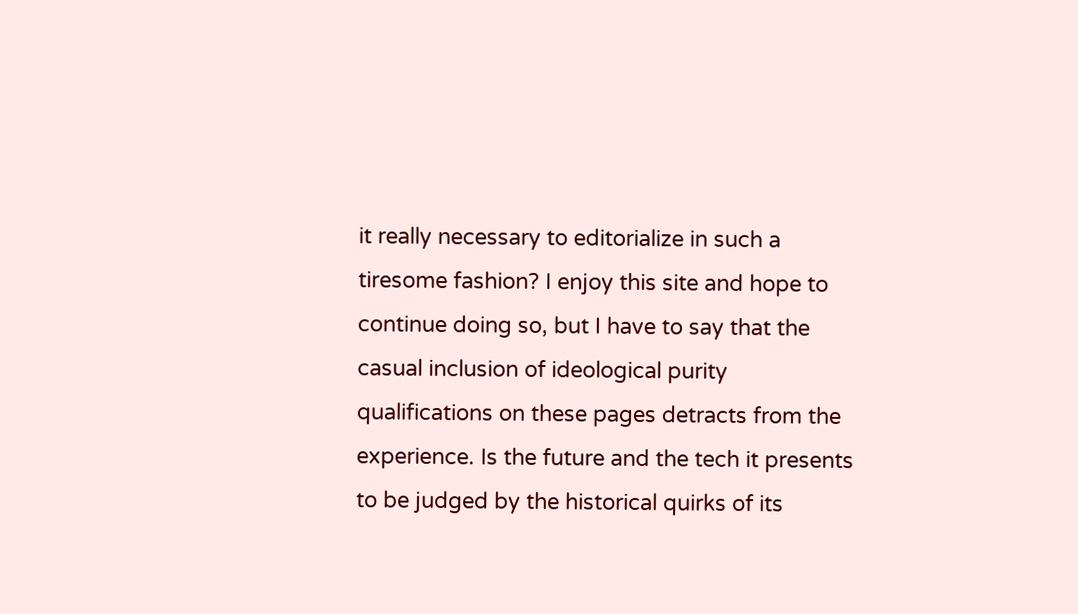it really necessary to editorialize in such a tiresome fashion? I enjoy this site and hope to continue doing so, but I have to say that the casual inclusion of ideological purity qualifications on these pages detracts from the experience. Is the future and the tech it presents to be judged by the historical quirks of its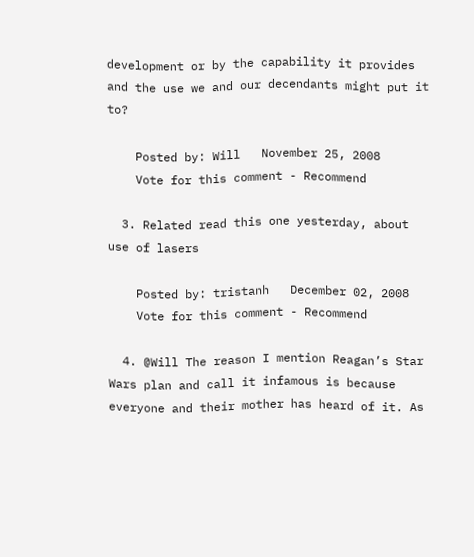development or by the capability it provides and the use we and our decendants might put it to?

    Posted by: Will   November 25, 2008
    Vote for this comment - Recommend

  3. Related read this one yesterday, about use of lasers

    Posted by: tristanh   December 02, 2008
    Vote for this comment - Recommend

  4. @Will The reason I mention Reagan’s Star Wars plan and call it infamous is because everyone and their mother has heard of it. As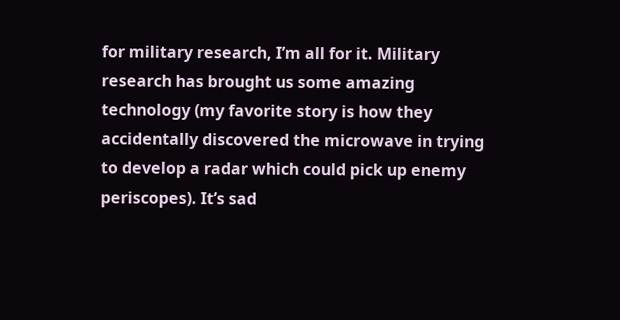for military research, I’m all for it. Military research has brought us some amazing technology (my favorite story is how they accidentally discovered the microwave in trying to develop a radar which could pick up enemy periscopes). It’s sad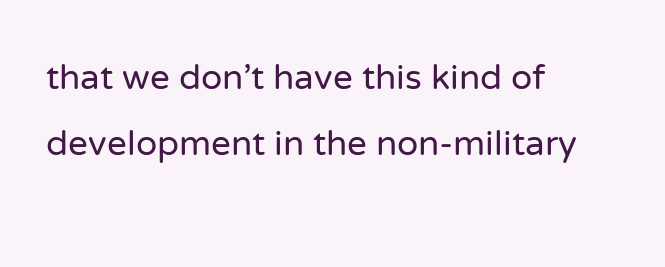that we don’t have this kind of development in the non-military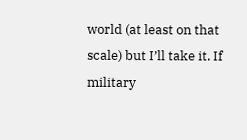world (at least on that scale) but I’ll take it. If military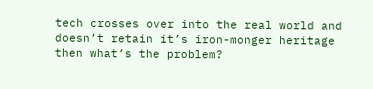tech crosses over into the real world and doesn’t retain it’s iron-monger heritage then what’s the problem?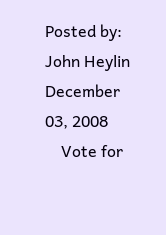Posted by: John Heylin   December 03, 2008
    Vote for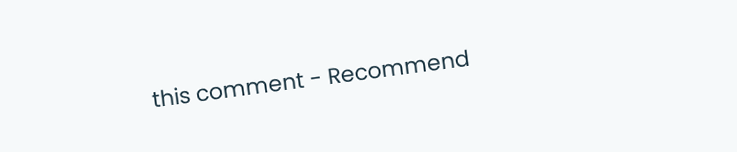this comment - Recommend